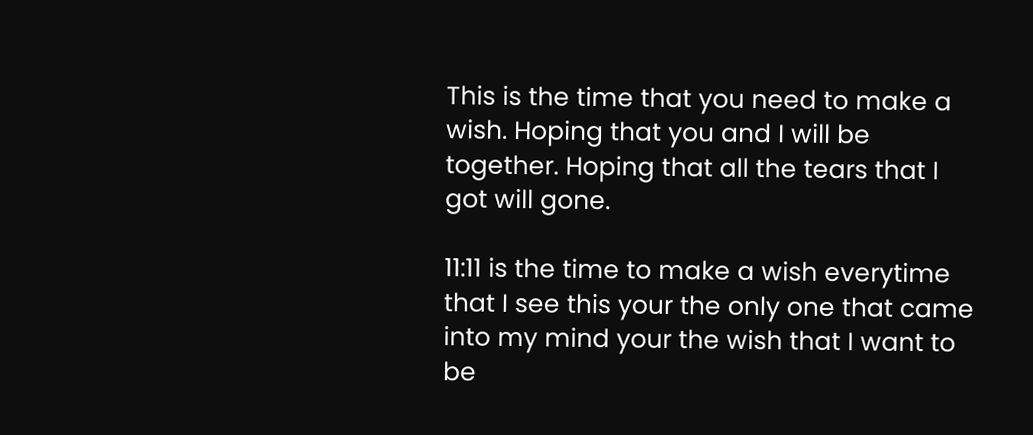This is the time that you need to make a wish. Hoping that you and I will be together. Hoping that all the tears that I got will gone.

11:11 is the time to make a wish everytime that I see this your the only one that came into my mind your the wish that I want to be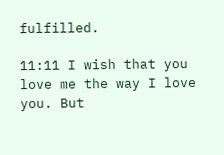fulfilled.

11:11 I wish that you love me the way I love you. But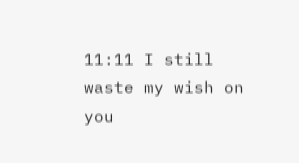11:11 I still waste my wish on you